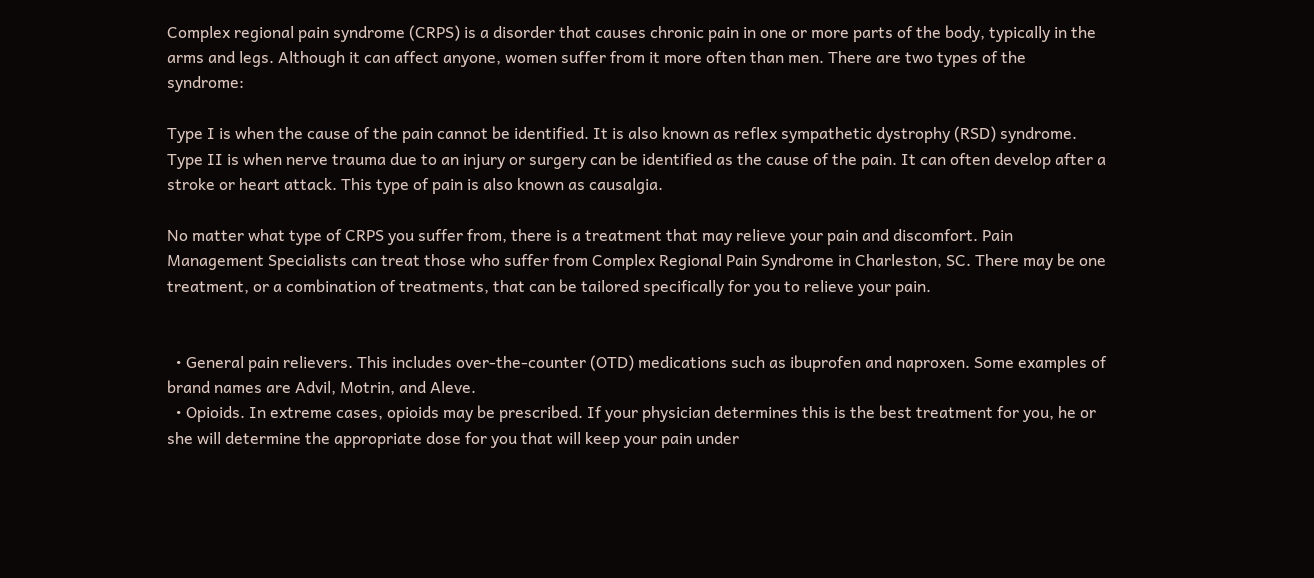Complex regional pain syndrome (CRPS) is a disorder that causes chronic pain in one or more parts of the body, typically in the arms and legs. Although it can affect anyone, women suffer from it more often than men. There are two types of the syndrome:

Type I is when the cause of the pain cannot be identified. It is also known as reflex sympathetic dystrophy (RSD) syndrome.
Type II is when nerve trauma due to an injury or surgery can be identified as the cause of the pain. It can often develop after a stroke or heart attack. This type of pain is also known as causalgia.

No matter what type of CRPS you suffer from, there is a treatment that may relieve your pain and discomfort. Pain Management Specialists can treat those who suffer from Complex Regional Pain Syndrome in Charleston, SC. There may be one treatment, or a combination of treatments, that can be tailored specifically for you to relieve your pain.


  • General pain relievers. This includes over-the-counter (OTD) medications such as ibuprofen and naproxen. Some examples of brand names are Advil, Motrin, and Aleve.
  • Opioids. In extreme cases, opioids may be prescribed. If your physician determines this is the best treatment for you, he or she will determine the appropriate dose for you that will keep your pain under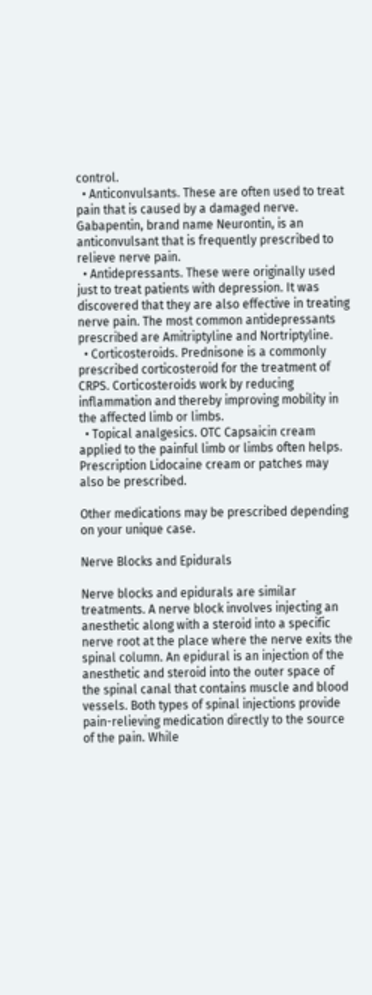control.
  • Anticonvulsants. These are often used to treat pain that is caused by a damaged nerve. Gabapentin, brand name Neurontin, is an anticonvulsant that is frequently prescribed to relieve nerve pain.
  • Antidepressants. These were originally used just to treat patients with depression. It was discovered that they are also effective in treating nerve pain. The most common antidepressants prescribed are Amitriptyline and Nortriptyline.
  • Corticosteroids. Prednisone is a commonly prescribed corticosteroid for the treatment of CRPS. Corticosteroids work by reducing inflammation and thereby improving mobility in the affected limb or limbs.
  • Topical analgesics. OTC Capsaicin cream applied to the painful limb or limbs often helps. Prescription Lidocaine cream or patches may also be prescribed.

Other medications may be prescribed depending on your unique case.

Nerve Blocks and Epidurals

Nerve blocks and epidurals are similar treatments. A nerve block involves injecting an anesthetic along with a steroid into a specific nerve root at the place where the nerve exits the spinal column. An epidural is an injection of the anesthetic and steroid into the outer space of the spinal canal that contains muscle and blood vessels. Both types of spinal injections provide pain-relieving medication directly to the source of the pain. While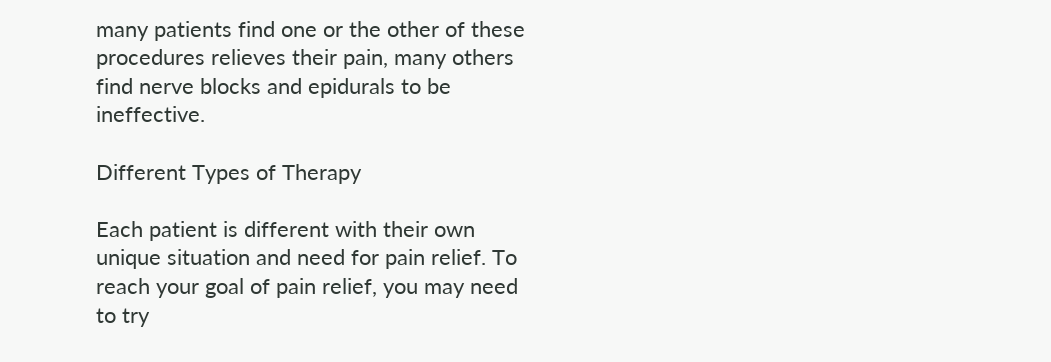many patients find one or the other of these procedures relieves their pain, many others find nerve blocks and epidurals to be ineffective.

Different Types of Therapy

Each patient is different with their own unique situation and need for pain relief. To reach your goal of pain relief, you may need to try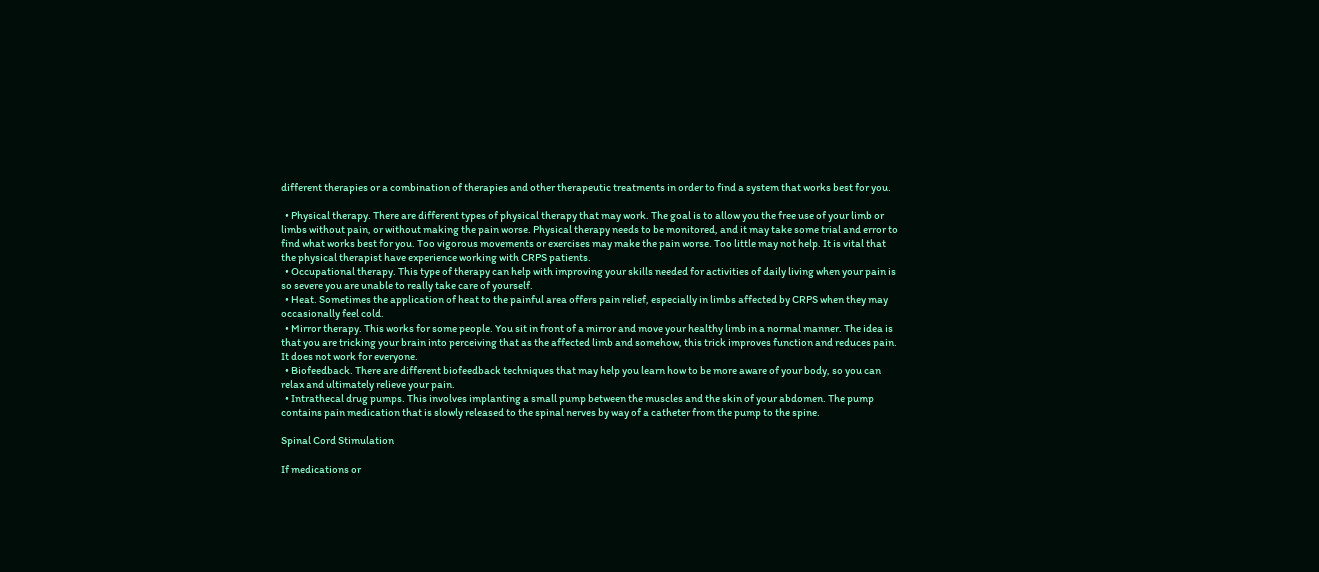different therapies or a combination of therapies and other therapeutic treatments in order to find a system that works best for you.

  • Physical therapy. There are different types of physical therapy that may work. The goal is to allow you the free use of your limb or limbs without pain, or without making the pain worse. Physical therapy needs to be monitored, and it may take some trial and error to find what works best for you. Too vigorous movements or exercises may make the pain worse. Too little may not help. It is vital that the physical therapist have experience working with CRPS patients.
  • Occupational therapy. This type of therapy can help with improving your skills needed for activities of daily living when your pain is so severe you are unable to really take care of yourself.
  • Heat. Sometimes the application of heat to the painful area offers pain relief, especially in limbs affected by CRPS when they may occasionally feel cold.
  • Mirror therapy. This works for some people. You sit in front of a mirror and move your healthy limb in a normal manner. The idea is that you are tricking your brain into perceiving that as the affected limb and somehow, this trick improves function and reduces pain. It does not work for everyone.
  • Biofeedback. There are different biofeedback techniques that may help you learn how to be more aware of your body, so you can relax and ultimately relieve your pain.
  • Intrathecal drug pumps. This involves implanting a small pump between the muscles and the skin of your abdomen. The pump contains pain medication that is slowly released to the spinal nerves by way of a catheter from the pump to the spine.

Spinal Cord Stimulation

If medications or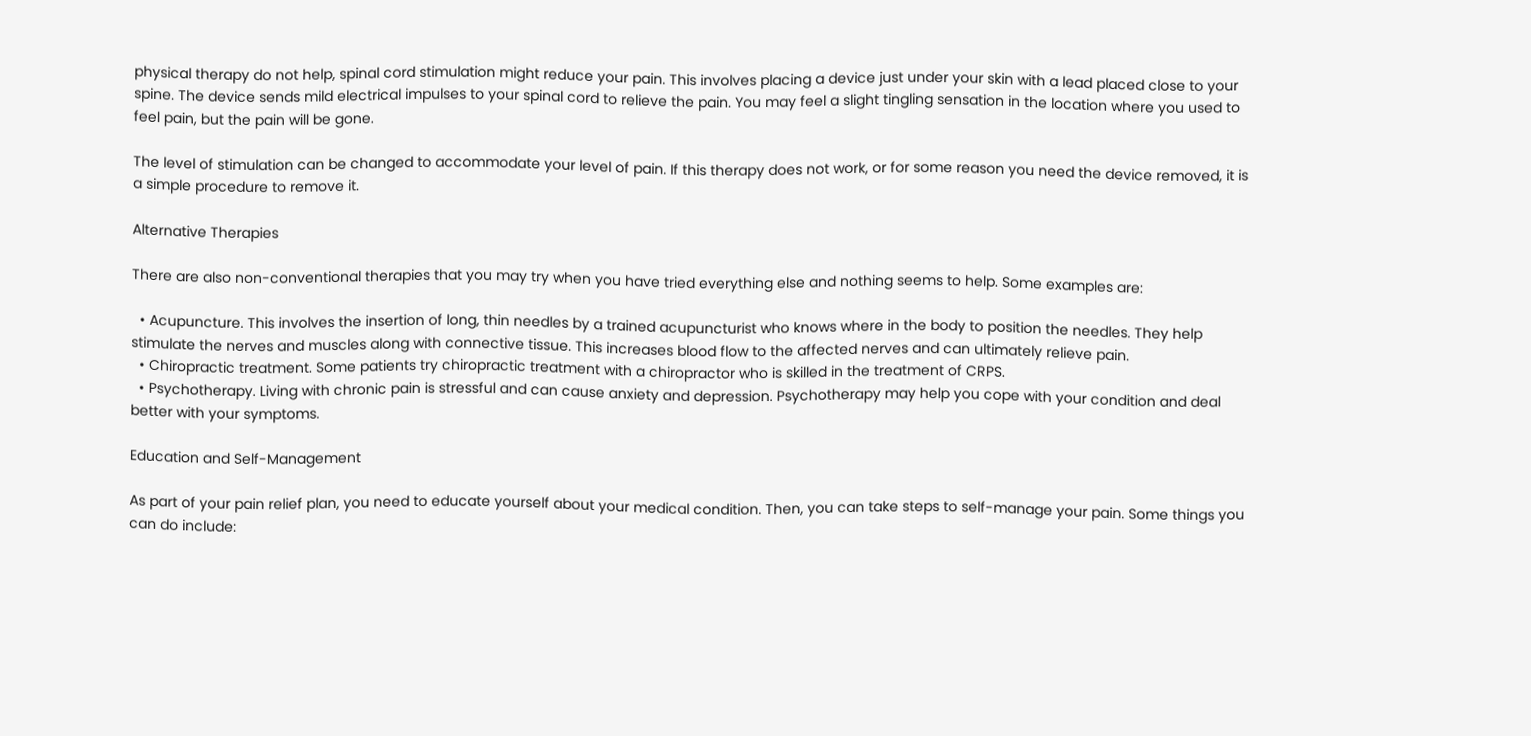physical therapy do not help, spinal cord stimulation might reduce your pain. This involves placing a device just under your skin with a lead placed close to your spine. The device sends mild electrical impulses to your spinal cord to relieve the pain. You may feel a slight tingling sensation in the location where you used to feel pain, but the pain will be gone.

The level of stimulation can be changed to accommodate your level of pain. If this therapy does not work, or for some reason you need the device removed, it is a simple procedure to remove it.

Alternative Therapies

There are also non-conventional therapies that you may try when you have tried everything else and nothing seems to help. Some examples are:

  • Acupuncture. This involves the insertion of long, thin needles by a trained acupuncturist who knows where in the body to position the needles. They help stimulate the nerves and muscles along with connective tissue. This increases blood flow to the affected nerves and can ultimately relieve pain.
  • Chiropractic treatment. Some patients try chiropractic treatment with a chiropractor who is skilled in the treatment of CRPS.
  • Psychotherapy. Living with chronic pain is stressful and can cause anxiety and depression. Psychotherapy may help you cope with your condition and deal better with your symptoms.

Education and Self-Management

As part of your pain relief plan, you need to educate yourself about your medical condition. Then, you can take steps to self-manage your pain. Some things you can do include: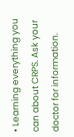• Learning everything you can about CRPS. Ask your doctor for information.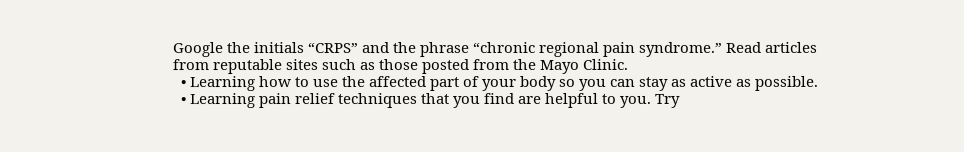Google the initials “CRPS” and the phrase “chronic regional pain syndrome.” Read articles from reputable sites such as those posted from the Mayo Clinic.
  • Learning how to use the affected part of your body so you can stay as active as possible.
  • Learning pain relief techniques that you find are helpful to you. Try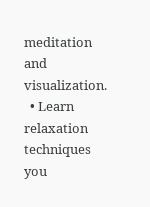meditation and visualization.
  • Learn relaxation techniques you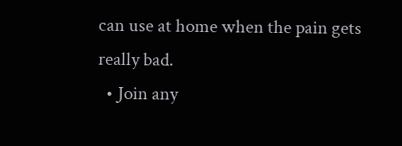can use at home when the pain gets really bad.
  • Join any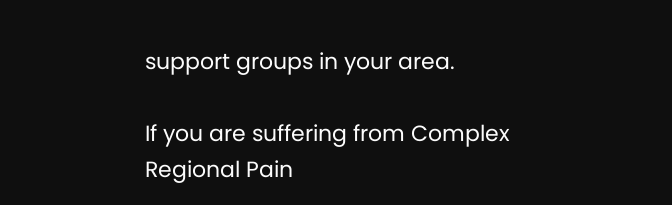support groups in your area.

If you are suffering from Complex Regional Pain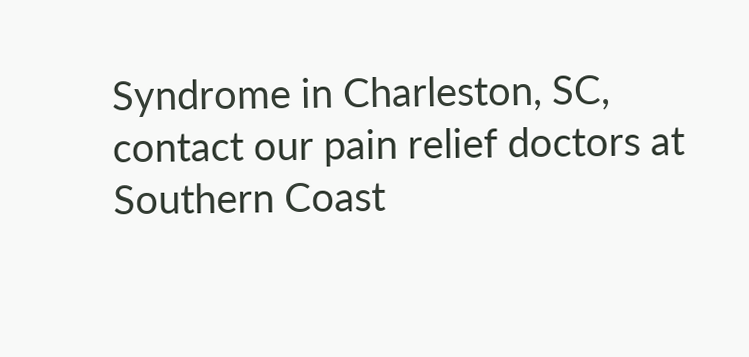Syndrome in Charleston, SC, contact our pain relief doctors at Southern Coast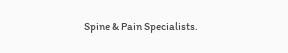Spine & Pain Specialists.